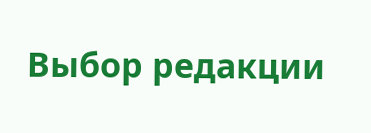Выбор редакции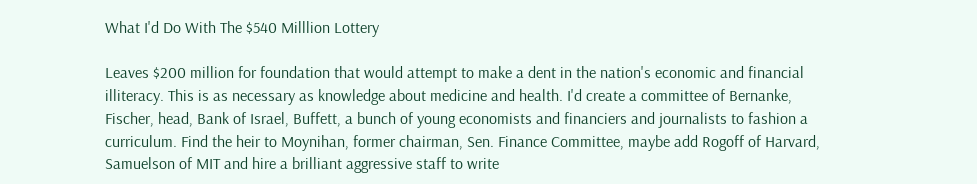What I'd Do With The $540 Milllion Lottery

Leaves $200 million for foundation that would attempt to make a dent in the nation's economic and financial illiteracy. This is as necessary as knowledge about medicine and health. I'd create a committee of Bernanke, Fischer, head, Bank of Israel, Buffett, a bunch of young economists and financiers and journalists to fashion a curriculum. Find the heir to Moynihan, former chairman, Sen. Finance Committee, maybe add Rogoff of Harvard, Samuelson of MIT and hire a brilliant aggressive staff to write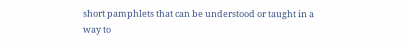short pamphlets that can be understood or taught in a way to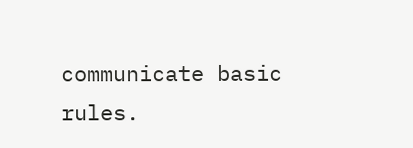communicate basic rules.